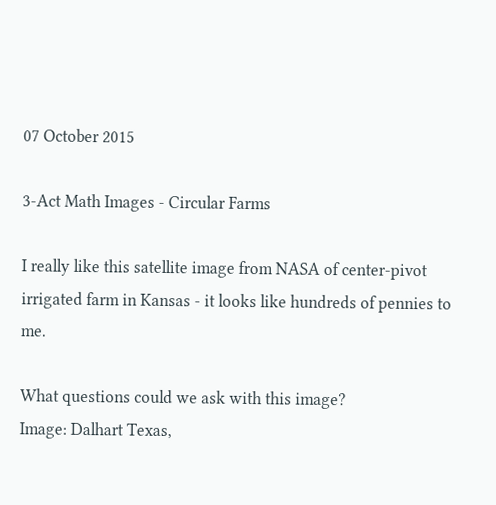07 October 2015

3-Act Math Images - Circular Farms

I really like this satellite image from NASA of center-pivot irrigated farm in Kansas - it looks like hundreds of pennies to me.

What questions could we ask with this image?
Image: Dalhart Texas,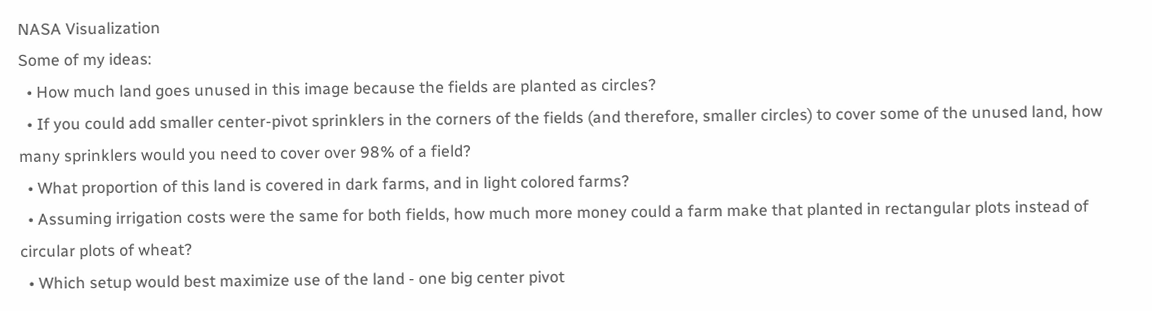NASA Visualization
Some of my ideas:
  • How much land goes unused in this image because the fields are planted as circles?
  • If you could add smaller center-pivot sprinklers in the corners of the fields (and therefore, smaller circles) to cover some of the unused land, how many sprinklers would you need to cover over 98% of a field?
  • What proportion of this land is covered in dark farms, and in light colored farms?
  • Assuming irrigation costs were the same for both fields, how much more money could a farm make that planted in rectangular plots instead of circular plots of wheat?
  • Which setup would best maximize use of the land - one big center pivot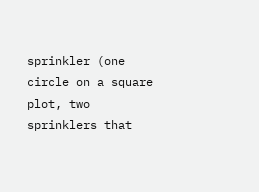sprinkler (one circle on a square plot, two sprinklers that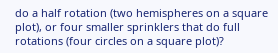do a half rotation (two hemispheres on a square plot), or four smaller sprinklers that do full rotations (four circles on a square plot)?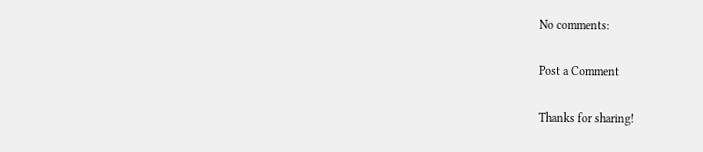No comments:

Post a Comment

Thanks for sharing!